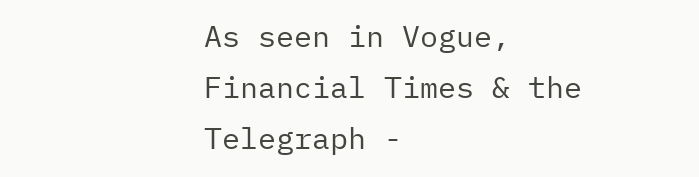As seen in Vogue, Financial Times & the Telegraph -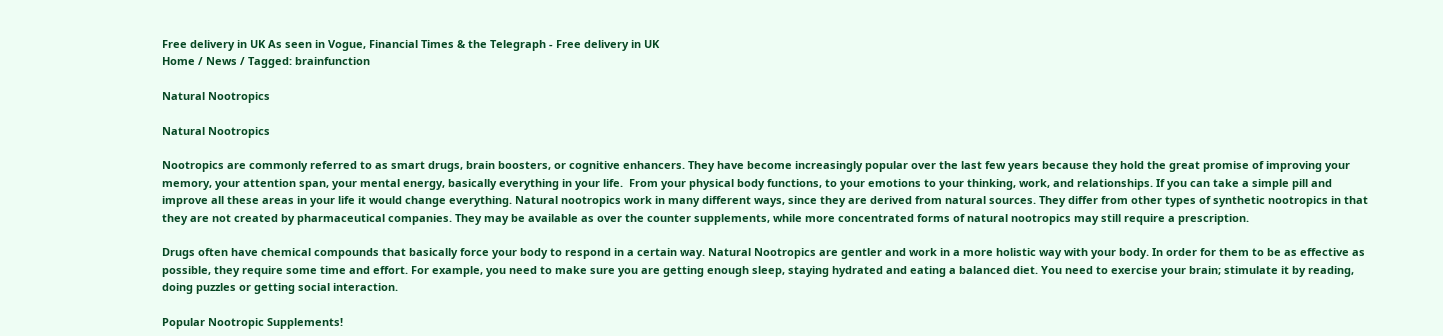Free delivery in UK As seen in Vogue, Financial Times & the Telegraph - Free delivery in UK
Home / News / Tagged: brainfunction

Natural Nootropics

Natural Nootropics

Nootropics are commonly referred to as smart drugs, brain boosters, or cognitive enhancers. They have become increasingly popular over the last few years because they hold the great promise of improving your memory, your attention span, your mental energy, basically everything in your life.  From your physical body functions, to your emotions to your thinking, work, and relationships. If you can take a simple pill and improve all these areas in your life it would change everything. Natural nootropics work in many different ways, since they are derived from natural sources. They differ from other types of synthetic nootropics in that they are not created by pharmaceutical companies. They may be available as over the counter supplements, while more concentrated forms of natural nootropics may still require a prescription.

Drugs often have chemical compounds that basically force your body to respond in a certain way. Natural Nootropics are gentler and work in a more holistic way with your body. In order for them to be as effective as possible, they require some time and effort. For example, you need to make sure you are getting enough sleep, staying hydrated and eating a balanced diet. You need to exercise your brain; stimulate it by reading, doing puzzles or getting social interaction.

Popular Nootropic Supplements!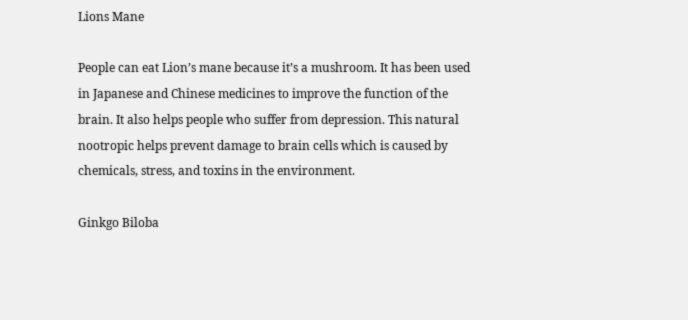Lions Mane

People can eat Lion’s mane because it’s a mushroom. It has been used in Japanese and Chinese medicines to improve the function of the brain. It also helps people who suffer from depression. This natural nootropic helps prevent damage to brain cells which is caused by chemicals, stress, and toxins in the environment.

Ginkgo Biloba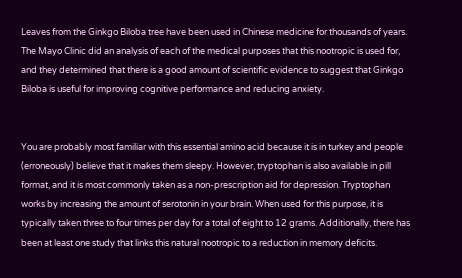Leaves from the Ginkgo Biloba tree have been used in Chinese medicine for thousands of years. The Mayo Clinic did an analysis of each of the medical purposes that this nootropic is used for, and they determined that there is a good amount of scientific evidence to suggest that Ginkgo Biloba is useful for improving cognitive performance and reducing anxiety.


You are probably most familiar with this essential amino acid because it is in turkey and people (erroneously) believe that it makes them sleepy. However, tryptophan is also available in pill format, and it is most commonly taken as a non-prescription aid for depression. Tryptophan works by increasing the amount of serotonin in your brain. When used for this purpose, it is typically taken three to four times per day for a total of eight to 12 grams. Additionally, there has been at least one study that links this natural nootropic to a reduction in memory deficits.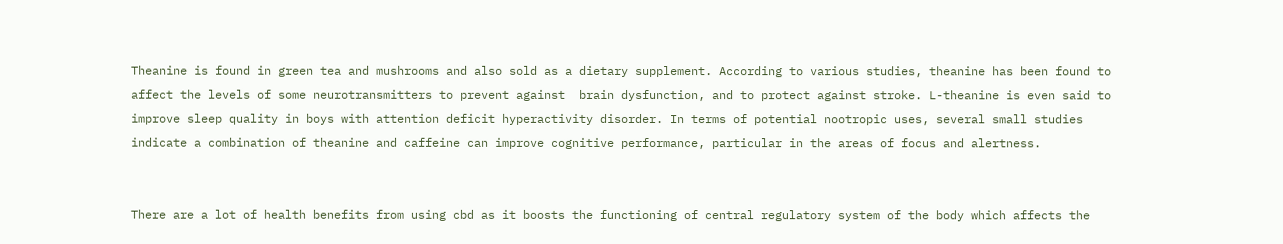Theanine is found in green tea and mushrooms and also sold as a dietary supplement. According to various studies, theanine has been found to affect the levels of some neurotransmitters to prevent against  brain dysfunction, and to protect against stroke. L-theanine is even said to improve sleep quality in boys with attention deficit hyperactivity disorder. In terms of potential nootropic uses, several small studies indicate a combination of theanine and caffeine can improve cognitive performance, particular in the areas of focus and alertness.


There are a lot of health benefits from using cbd as it boosts the functioning of central regulatory system of the body which affects the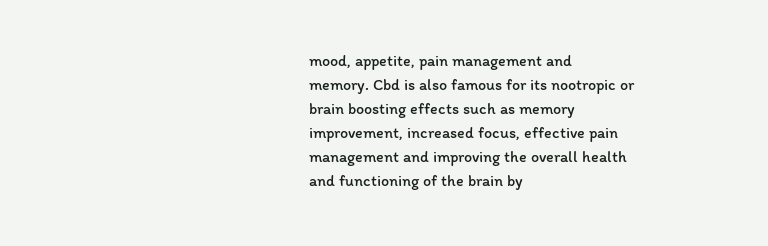mood, appetite, pain management and memory. Cbd is also famous for its nootropic or brain boosting effects such as memory improvement, increased focus, effective pain management and improving the overall health and functioning of the brain by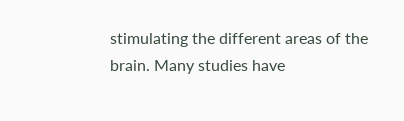stimulating the different areas of the brain. Many studies have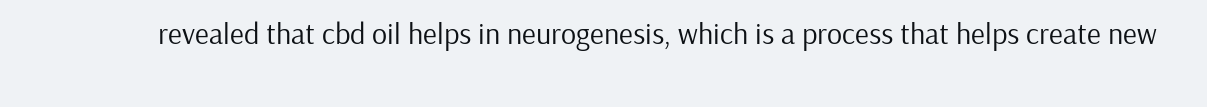revealed that cbd oil helps in neurogenesis, which is a process that helps create new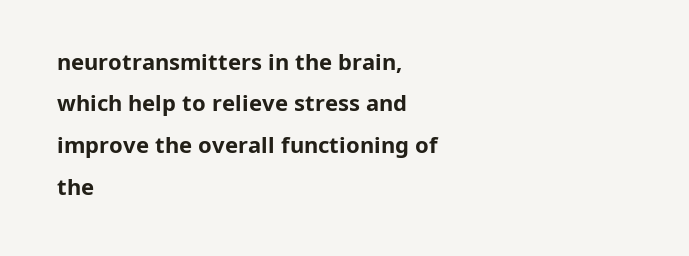neurotransmitters in the brain, which help to relieve stress and improve the overall functioning of the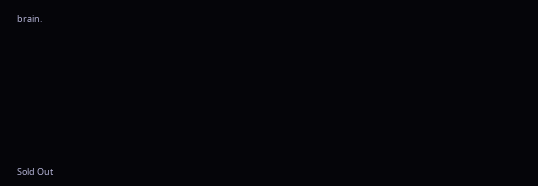brain.








Sold Out